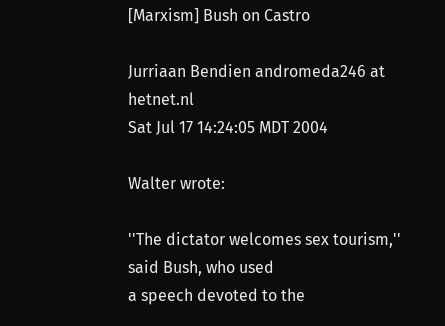[Marxism] Bush on Castro

Jurriaan Bendien andromeda246 at hetnet.nl
Sat Jul 17 14:24:05 MDT 2004

Walter wrote:

''The dictator welcomes sex tourism,'' said Bush, who used
a speech devoted to the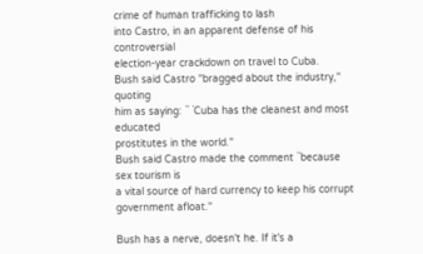crime of human trafficking to lash
into Castro, in an apparent defense of his controversial
election-year crackdown on travel to Cuba.
Bush said Castro ''bragged about the industry,'' quoting
him as saying: `` `Cuba has the cleanest and most educated
prostitutes in the world.''
Bush said Castro made the comment ``because sex tourism is
a vital source of hard currency to keep his corrupt
government afloat.''

Bush has a nerve, doesn't he. If it's a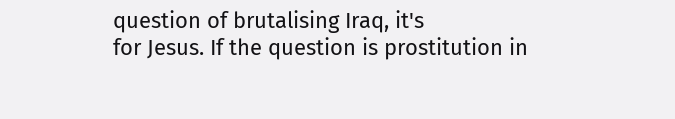question of brutalising Iraq, it's
for Jesus. If the question is prostitution in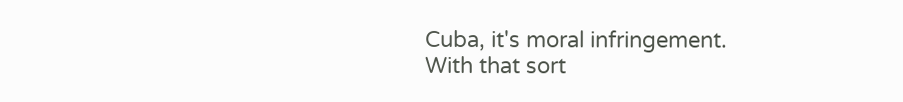Cuba, it's moral infringement.
With that sort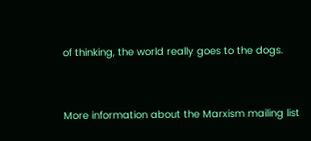of thinking, the world really goes to the dogs.


More information about the Marxism mailing list